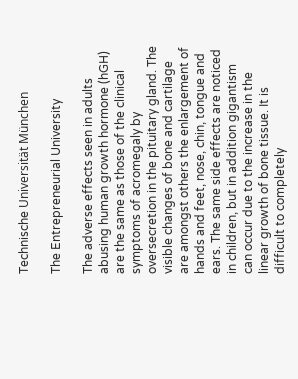Technische Universität München

The Entrepreneurial University

The adverse effects seen in adults abusing human growth hormone (hGH) are the same as those of the clinical symptoms of acromegaly by oversecretion in the pituitary gland. The visible changes of bone and cartilage are amongst others the enlargement of hands and feet, nose, chin, tongue and ears. The same side effects are noticed in children, but in addition gigantism can occur due to the increase in the linear growth of bone tissue. It is difficult to completely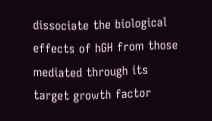dissociate the biological effects of hGH from those mediated through its target growth factor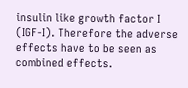insulin like growth factor I (IGF-I). Therefore the adverse effects have to be seen as combined effects.